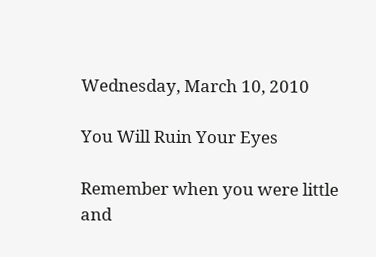Wednesday, March 10, 2010

You Will Ruin Your Eyes

Remember when you were little and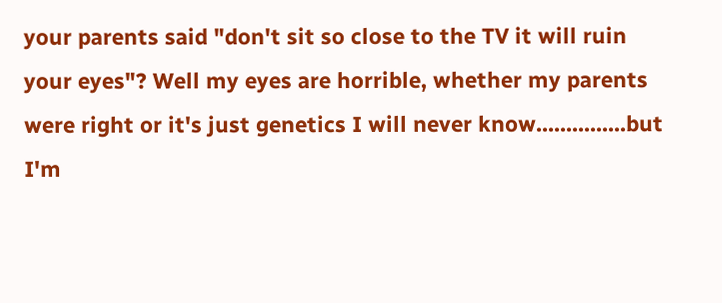your parents said "don't sit so close to the TV it will ruin your eyes"? Well my eyes are horrible, whether my parents were right or it's just genetics I will never know...............but I'm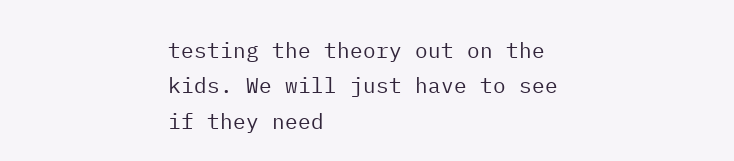testing the theory out on the kids. We will just have to see if they need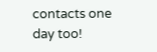contacts one day too!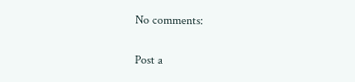No comments:

Post a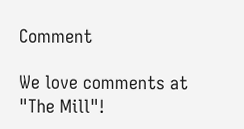Comment

We love comments at "The Mill"!